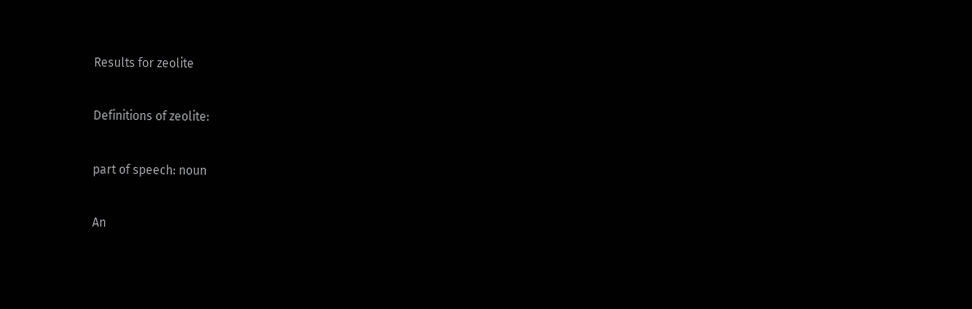Results for zeolite

Definitions of zeolite:

part of speech: noun

An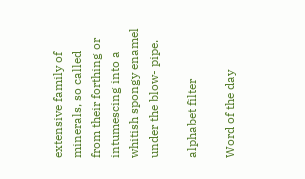extensive family of minerals, so called from their forthing or intumescing into a whitish spongy enamel under the blow- pipe.

alphabet filter

Word of the day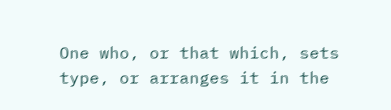One who, or that which, sets type, or arranges it in the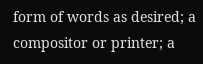form of words as desired; a compositor or printer; a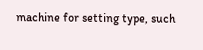machine for setting type, such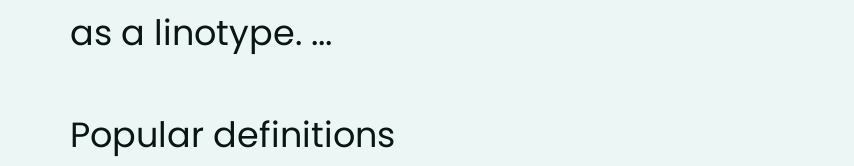as a linotype. ...

Popular definitions